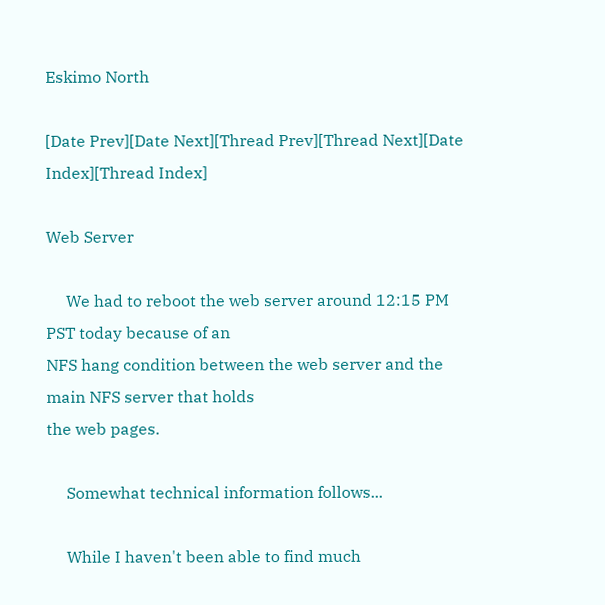Eskimo North

[Date Prev][Date Next][Thread Prev][Thread Next][Date Index][Thread Index]

Web Server

     We had to reboot the web server around 12:15 PM PST today because of an
NFS hang condition between the web server and the main NFS server that holds
the web pages.

     Somewhat technical information follows...

     While I haven't been able to find much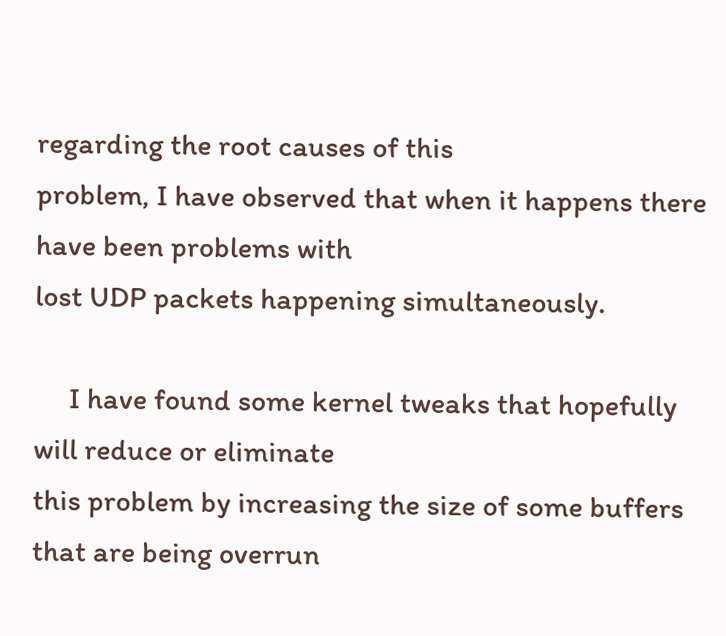regarding the root causes of this
problem, I have observed that when it happens there have been problems with
lost UDP packets happening simultaneously.

     I have found some kernel tweaks that hopefully will reduce or eliminate
this problem by increasing the size of some buffers that are being overrun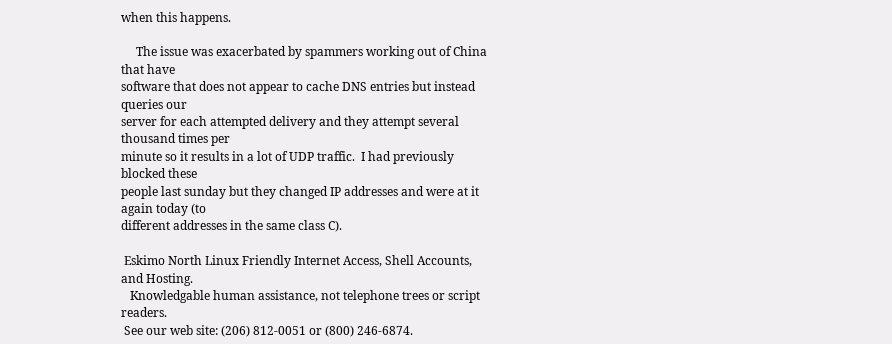when this happens.

     The issue was exacerbated by spammers working out of China that have
software that does not appear to cache DNS entries but instead queries our
server for each attempted delivery and they attempt several thousand times per
minute so it results in a lot of UDP traffic.  I had previously blocked these
people last sunday but they changed IP addresses and were at it again today (to
different addresses in the same class C).

 Eskimo North Linux Friendly Internet Access, Shell Accounts, and Hosting.
   Knowledgable human assistance, not telephone trees or script readers.
 See our web site: (206) 812-0051 or (800) 246-6874.